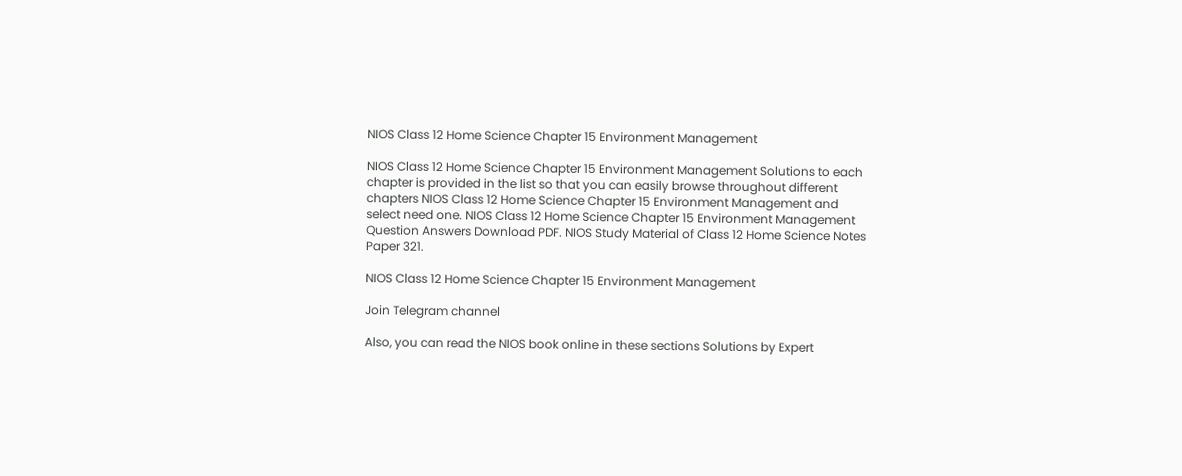NIOS Class 12 Home Science Chapter 15 Environment Management

NIOS Class 12 Home Science Chapter 15 Environment Management Solutions to each chapter is provided in the list so that you can easily browse throughout different chapters NIOS Class 12 Home Science Chapter 15 Environment Management and select need one. NIOS Class 12 Home Science Chapter 15 Environment Management Question Answers Download PDF. NIOS Study Material of Class 12 Home Science Notes Paper 321.

NIOS Class 12 Home Science Chapter 15 Environment Management

Join Telegram channel

Also, you can read the NIOS book online in these sections Solutions by Expert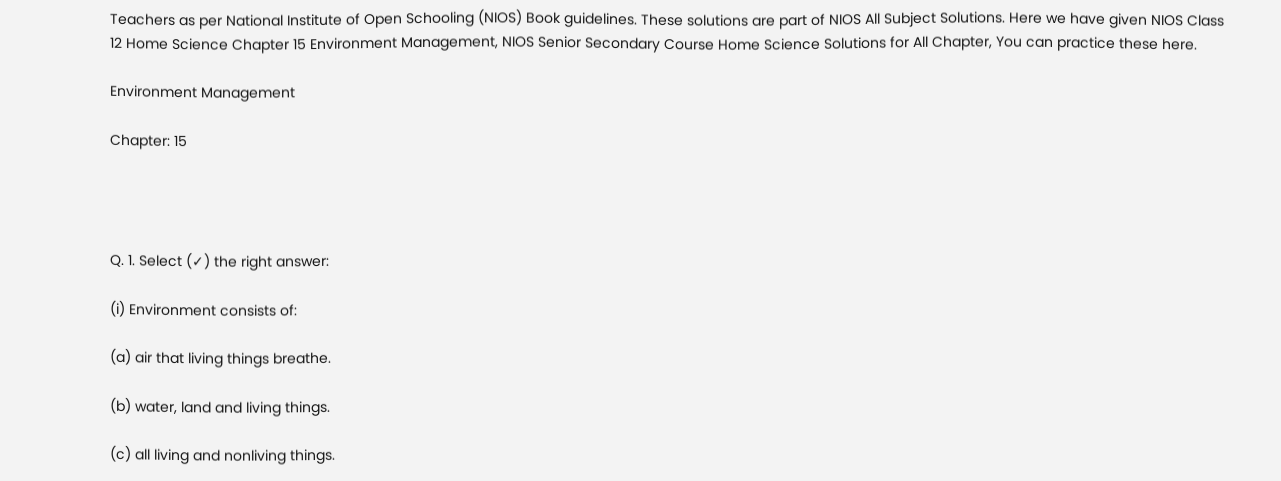Teachers as per National Institute of Open Schooling (NIOS) Book guidelines. These solutions are part of NIOS All Subject Solutions. Here we have given NIOS Class 12 Home Science Chapter 15 Environment Management, NIOS Senior Secondary Course Home Science Solutions for All Chapter, You can practice these here.

Environment Management

Chapter: 15




Q. 1. Select (✓) the right answer:

(i) Environment consists of:

(a) air that living things breathe.

(b) water, land and living things.

(c) all living and nonliving things.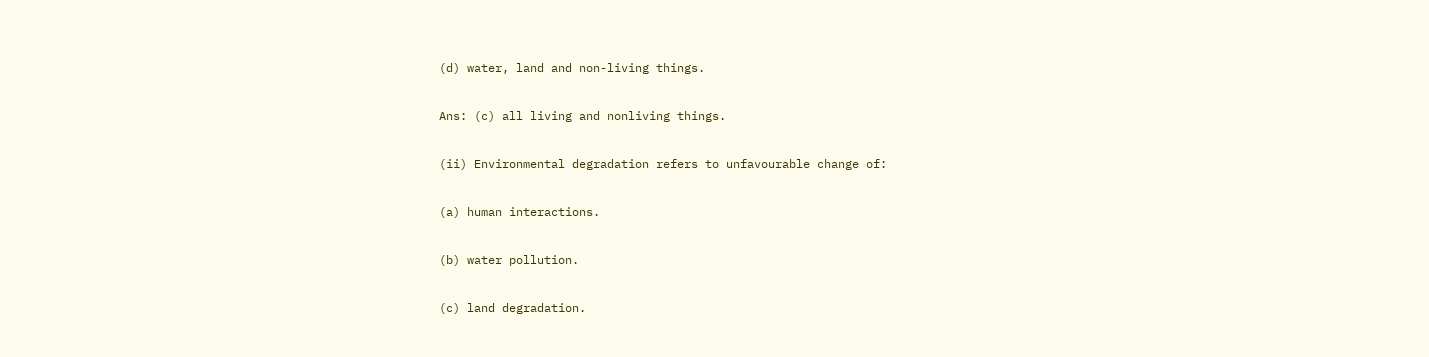(d) water, land and non-living things.

Ans: (c) all living and nonliving things.

(ii) Environmental degradation refers to unfavourable change of:

(a) human interactions.

(b) water pollution.

(c) land degradation.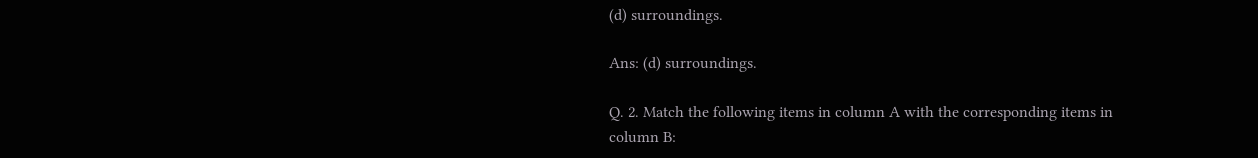(d) surroundings.

Ans: (d) surroundings.

Q. 2. Match the following items in column A with the corresponding items in column B: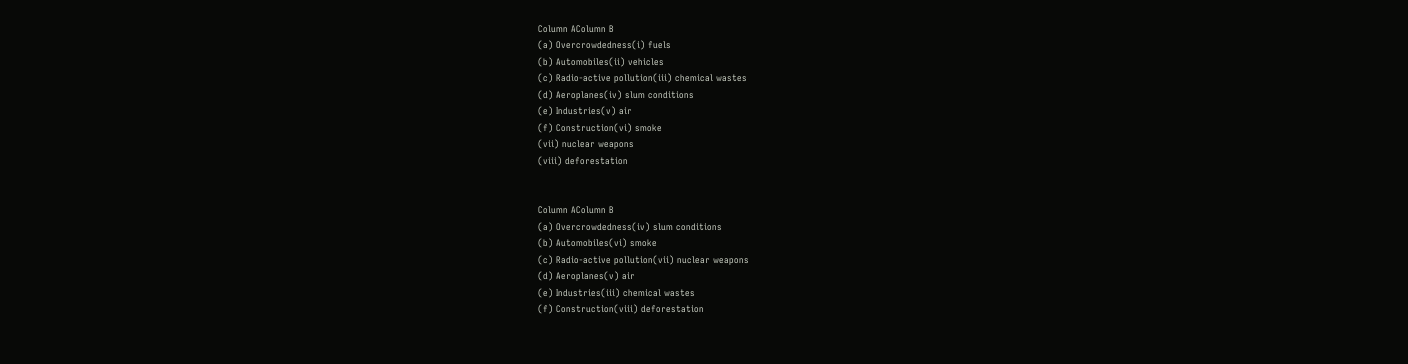Column AColumn B
(a) Overcrowdedness(i) fuels
(b) Automobiles(ii) vehicles
(c) Radio-active pollution(iii) chemical wastes
(d) Aeroplanes(iv) slum conditions
(e) Industries(v) air
(f) Construction(vi) smoke
(vii) nuclear weapons
(viii) deforestation


Column AColumn B
(a) Overcrowdedness(iv) slum conditions
(b) Automobiles(vi) smoke
(c) Radio-active pollution(vii) nuclear weapons
(d) Aeroplanes(v) air
(e) Industries(iii) chemical wastes
(f) Construction(viii) deforestation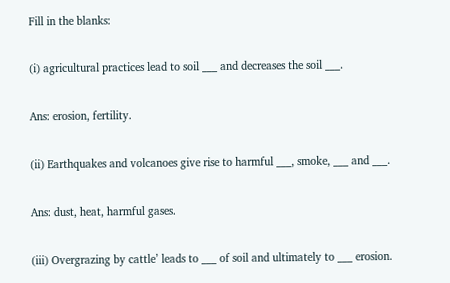Fill in the blanks:

(i) agricultural practices lead to soil ___ and decreases the soil ___.

Ans: erosion, fertility.

(ii) Earthquakes and volcanoes give rise to harmful ___, smoke, ___ and ___.

Ans: dust, heat, harmful gases.

(iii) Overgrazing by cattle’ leads to ___ of soil and ultimately to ___ erosion.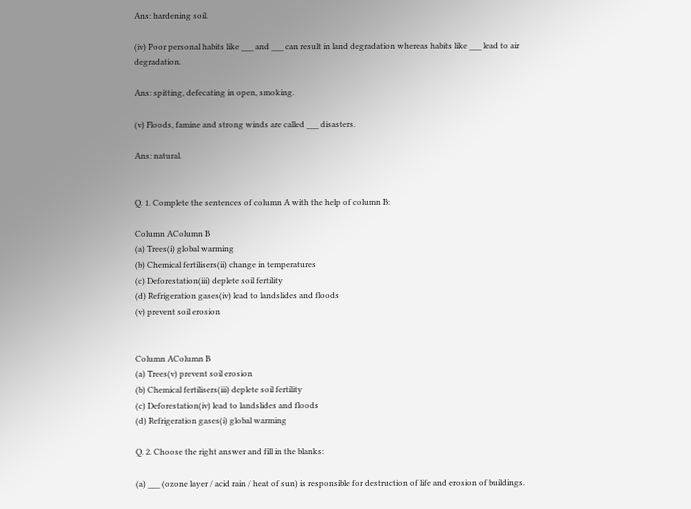Ans: hardening soil.

(iv) Poor personal habits like ___ and ___ can result in land degradation whereas habits like ___ lead to air degradation.

Ans: spitting, defecating in open, smoking.

(v) Floods, famine and strong winds are called ___ disasters.

Ans: natural.


Q. 1. Complete the sentences of column A with the help of column B:

Column AColumn B
(a) Trees(i) global warming
(b) Chemical fertilisers(ii) change in temperatures
(c) Deforestation(iii) deplete soil fertility
(d) Refrigeration gases(iv) lead to landslides and floods
(v) prevent soil erosion


Column AColumn B
(a) Trees(v) prevent soil erosion
(b) Chemical fertilisers(iii) deplete soil fertility
(c) Deforestation(iv) lead to landslides and floods
(d) Refrigeration gases(i) global warming

Q. 2. Choose the right answer and fill in the blanks:

(a) ___ (ozone layer / acid rain / heat of sun) is responsible for destruction of life and erosion of buildings.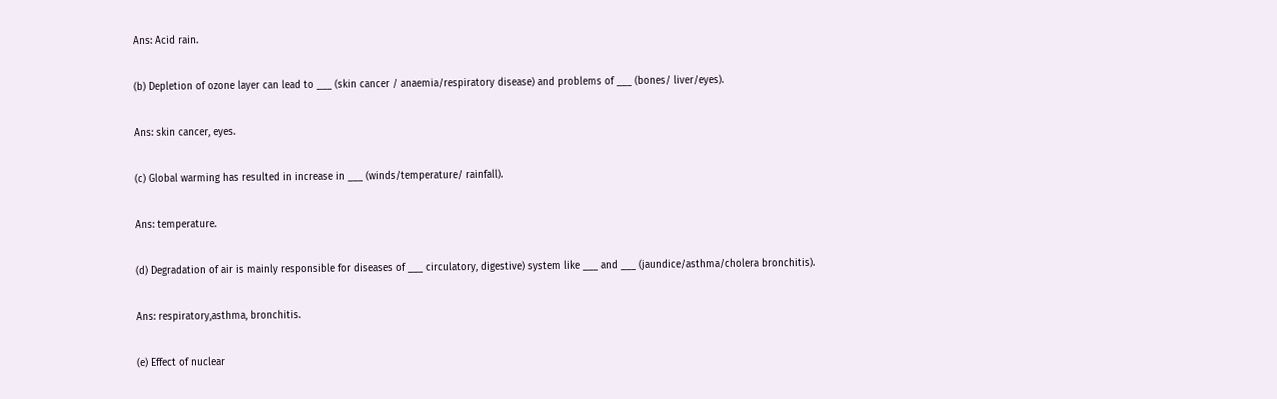Ans: Acid rain.

(b) Depletion of ozone layer can lead to ___ (skin cancer / anaemia/respiratory disease) and problems of ___ (bones/ liver/eyes).

Ans: skin cancer, eyes.

(c) Global warming has resulted in increase in ___ (winds/temperature/ rainfall).

Ans: temperature.

(d) Degradation of air is mainly responsible for diseases of ___ circulatory, digestive) system like ___ and ___ (jaundice/asthma/cholera bronchitis).

Ans: respiratory,asthma, bronchitis.

(e) Effect of nuclear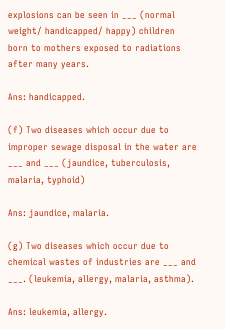explosions can be seen in ___ (normal weight/ handicapped/ happy) children born to mothers exposed to radiations after many years.

Ans: handicapped.

(f) Two diseases which occur due to improper sewage disposal in the water are ___ and ___ (jaundice, tuberculosis, malaria, typhoid)

Ans: jaundice, malaria.

(g) Two diseases which occur due to chemical wastes of industries are ___ and ___. (leukemia, allergy, malaria, asthma).

Ans: leukemia, allergy.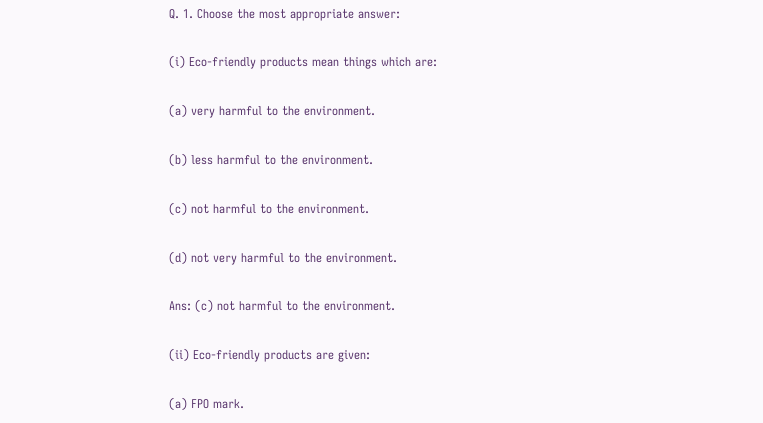Q. 1. Choose the most appropriate answer:

(i) Eco-friendly products mean things which are:

(a) very harmful to the environment.

(b) less harmful to the environment.

(c) not harmful to the environment.

(d) not very harmful to the environment.

Ans: (c) not harmful to the environment.

(ii) Eco-friendly products are given:

(a) FPO mark.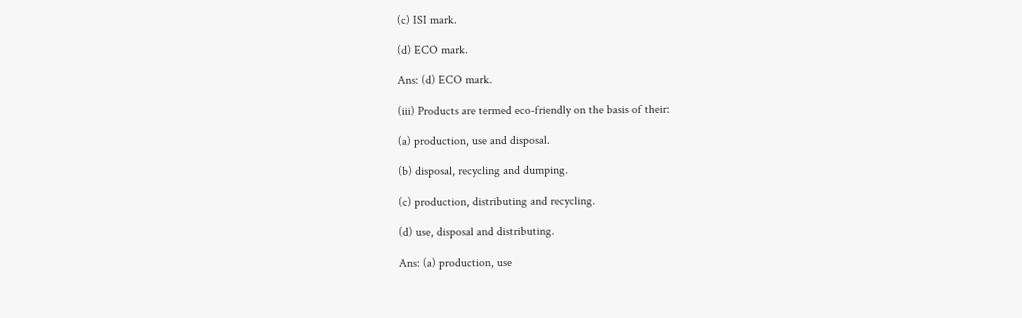(c) ISI mark.

(d) ECO mark.

Ans: (d) ECO mark.

(iii) Products are termed eco-friendly on the basis of their:

(a) production, use and disposal.

(b) disposal, recycling and dumping.

(c) production, distributing and recycling.

(d) use, disposal and distributing.

Ans: (a) production, use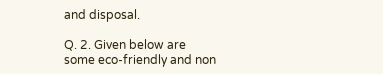and disposal.

Q. 2. Given below are some eco-friendly and non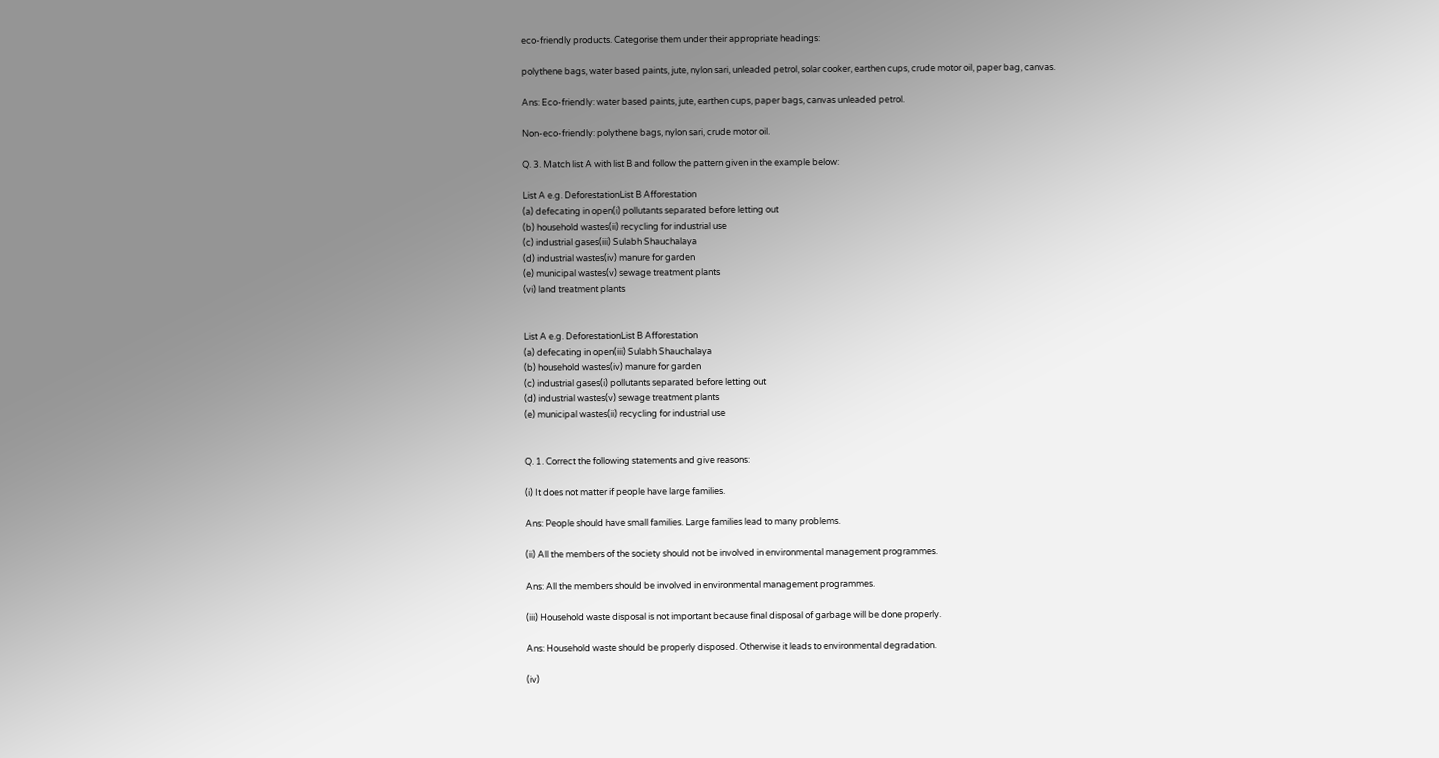eco-friendly products. Categorise them under their appropriate headings:

polythene bags, water based paints, jute, nylon sari, unleaded petrol, solar cooker, earthen cups, crude motor oil, paper bag, canvas.

Ans: Eco-friendly: water based paints, jute, earthen cups, paper bags, canvas unleaded petrol.

Non-eco-friendly: polythene bags, nylon sari, crude motor oil.

Q. 3. Match list A with list B and follow the pattern given in the example below:

List A e.g. DeforestationList B Afforestation
(a) defecating in open(i) pollutants separated before letting out
(b) household wastes(ii) recycling for industrial use
(c) industrial gases(iii) Sulabh Shauchalaya
(d) industrial wastes(iv) manure for garden
(e) municipal wastes(v) sewage treatment plants
(vi) land treatment plants


List A e.g. DeforestationList B Afforestation
(a) defecating in open(iii) Sulabh Shauchalaya
(b) household wastes(iv) manure for garden
(c) industrial gases(i) pollutants separated before letting out
(d) industrial wastes(v) sewage treatment plants
(e) municipal wastes(ii) recycling for industrial use


Q. 1. Correct the following statements and give reasons:

(i) It does not matter if people have large families.

Ans: People should have small families. Large families lead to many problems.

(ii) All the members of the society should not be involved in environmental management programmes.

Ans: All the members should be involved in environmental management programmes.

(iii) Household waste disposal is not important because final disposal of garbage will be done properly.

Ans: Household waste should be properly disposed. Otherwise it leads to environmental degradation.

(iv)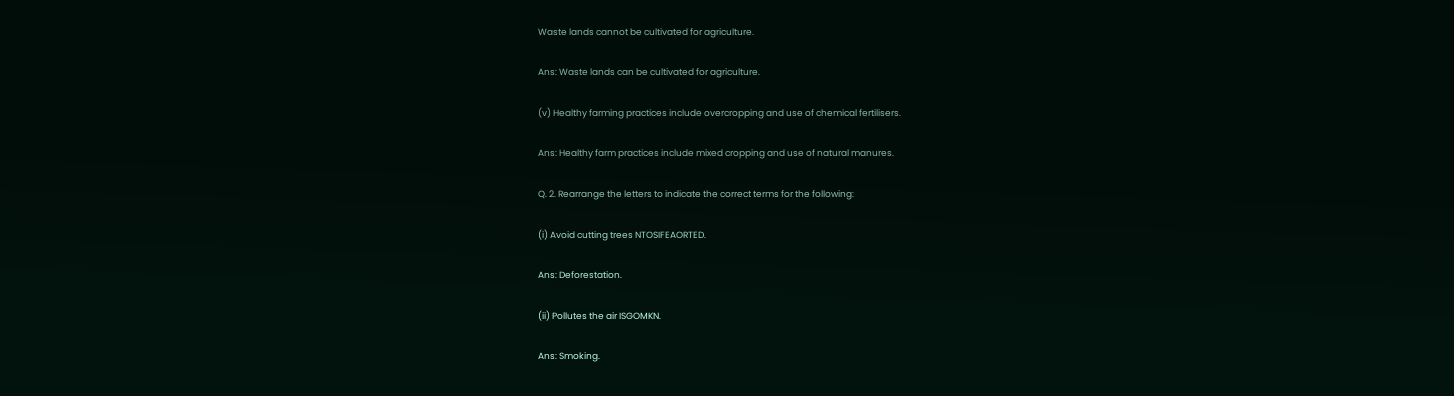Waste lands cannot be cultivated for agriculture.

Ans: Waste lands can be cultivated for agriculture.

(v) Healthy farming practices include overcropping and use of chemical fertilisers.

Ans: Healthy farm practices include mixed cropping and use of natural manures.

Q. 2. Rearrange the letters to indicate the correct terms for the following:

(i) Avoid cutting trees NTOSIFEAORTED.

Ans: Deforestation.

(ii) Pollutes the air ISGOMKN.

Ans: Smoking.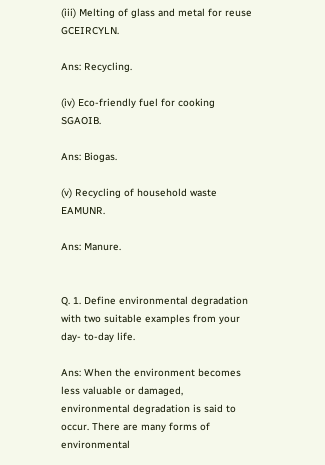(iii) Melting of glass and metal for reuse GCEIRCYLN.

Ans: Recycling.

(iv) Eco-friendly fuel for cooking SGAOIB.

Ans: Biogas.

(v) Recycling of household waste EAMUNR.

Ans: Manure.


Q. 1. Define environmental degradation with two suitable examples from your day- to-day life.

Ans: When the environment becomes less valuable or damaged, environmental degradation is said to occur. There are many forms of environmental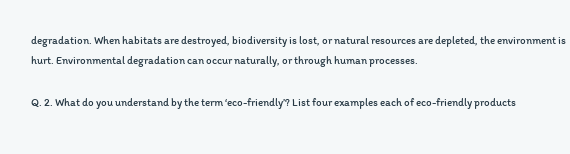degradation. When habitats are destroyed, biodiversity is lost, or natural resources are depleted, the environment is hurt. Environmental degradation can occur naturally, or through human processes.

Q. 2. What do you understand by the term ‘eco-friendly’? List four examples each of eco-friendly products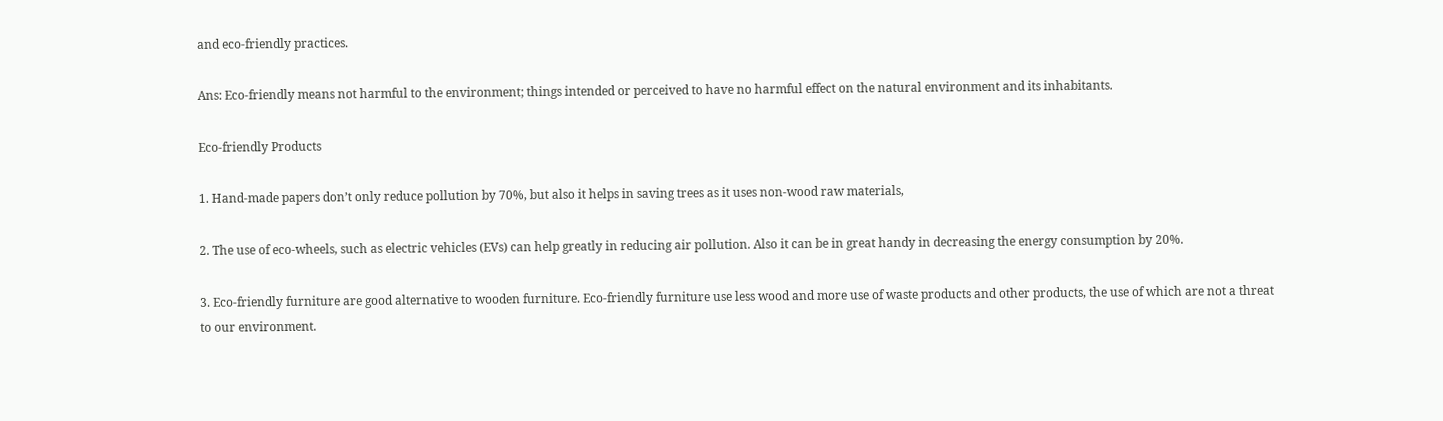and eco-friendly practices.

Ans: Eco-friendly means not harmful to the environment; things intended or perceived to have no harmful effect on the natural environment and its inhabitants.

Eco-friendly Products

1. Hand-made papers don’t only reduce pollution by 70%, but also it helps in saving trees as it uses non-wood raw materials,

2. The use of eco-wheels, such as electric vehicles (EVs) can help greatly in reducing air pollution. Also it can be in great handy in decreasing the energy consumption by 20%.

3. Eco-friendly furniture are good alternative to wooden furniture. Eco-friendly furniture use less wood and more use of waste products and other products, the use of which are not a threat to our environment.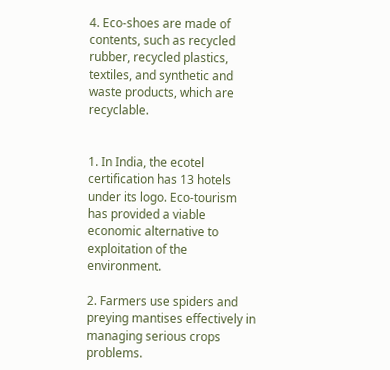4. Eco-shoes are made of contents, such as recycled rubber, recycled plastics, textiles, and synthetic and waste products, which are recyclable.


1. In India, the ecotel certification has 13 hotels under its logo. Eco-tourism has provided a viable economic alternative to exploitation of the environment.

2. Farmers use spiders and preying mantises effectively in managing serious crops problems.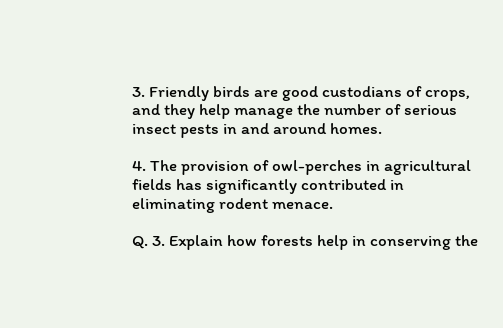3. Friendly birds are good custodians of crops, and they help manage the number of serious insect pests in and around homes.

4. The provision of owl-perches in agricultural fields has significantly contributed in eliminating rodent menace.

Q. 3. Explain how forests help in conserving the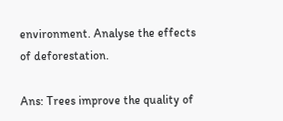environment. Analyse the effects of deforestation.

Ans: Trees improve the quality of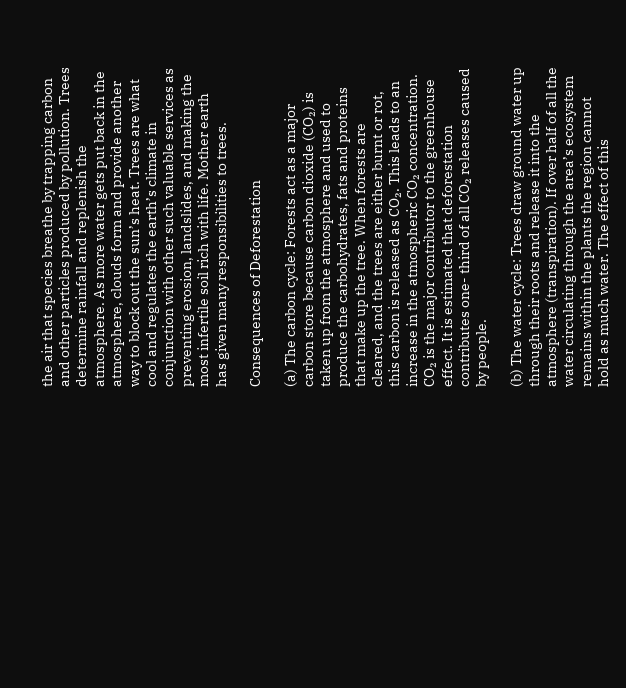the air that species breathe by trapping carbon and other particles produced by pollution. Trees determine rainfall and replenish the atmosphere. As more water gets put back in the atmosphere, clouds form and provide another way to block out the sun’s heat. Trees are what cool and regulates the earth’s climate in conjunction with other such valuable services as preventing erosion, landslides, and making the most infertile soil rich with life. Mother earth has given many responsibilities to trees.

Consequences of Deforestation

(a) The carbon cycle: Forests act as a major carbon store because carbon dioxide (CO₂) is taken up from the atmosphere and used to produce the carbohydrates, fats and proteins that make up the tree. When forests are cleared, and the trees are either burnt or rot, this carbon is released as CO₂. This leads to an increase in the atmospheric CO₂ concentration. CO₂ is the major contributor to the greenhouse effect. It is estimated that deforestation contributes one- third of all CO₂ releases caused by people.

(b) The water cycle: Trees draw ground water up through their roots and release it into the atmosphere (transpiration). If over half of all the water circulating through the area’s ecosystem remains within the plants the region cannot hold as much water. The effect of this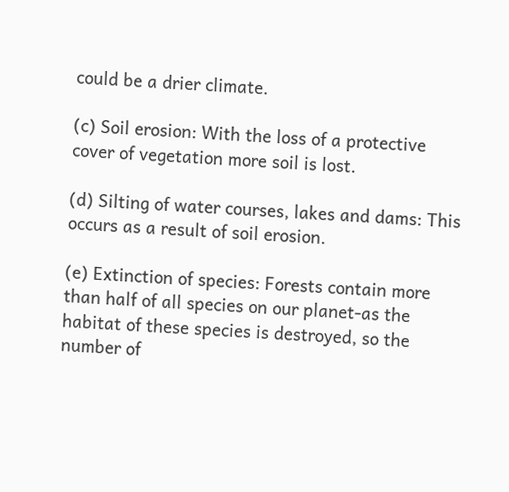could be a drier climate.

(c) Soil erosion: With the loss of a protective cover of vegetation more soil is lost.

(d) Silting of water courses, lakes and dams: This occurs as a result of soil erosion.

(e) Extinction of species: Forests contain more than half of all species on our planet-as the habitat of these species is destroyed, so the number of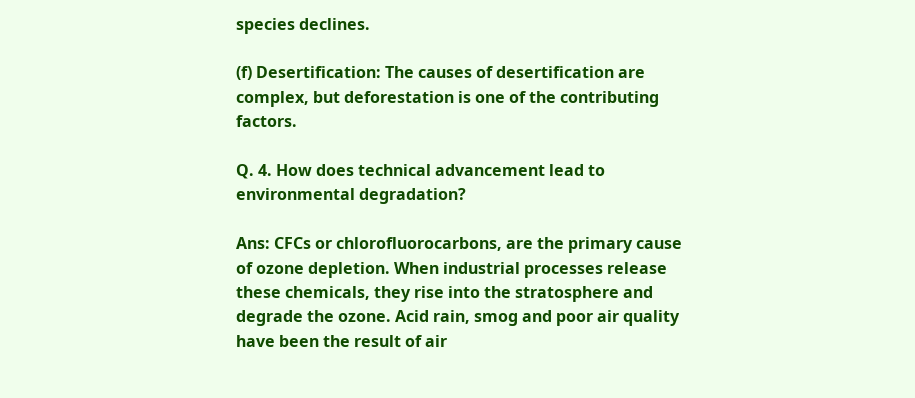species declines.

(f) Desertification: The causes of desertification are complex, but deforestation is one of the contributing factors.

Q. 4. How does technical advancement lead to environmental degradation?

Ans: CFCs or chlorofluorocarbons, are the primary cause of ozone depletion. When industrial processes release these chemicals, they rise into the stratosphere and degrade the ozone. Acid rain, smog and poor air quality have been the result of air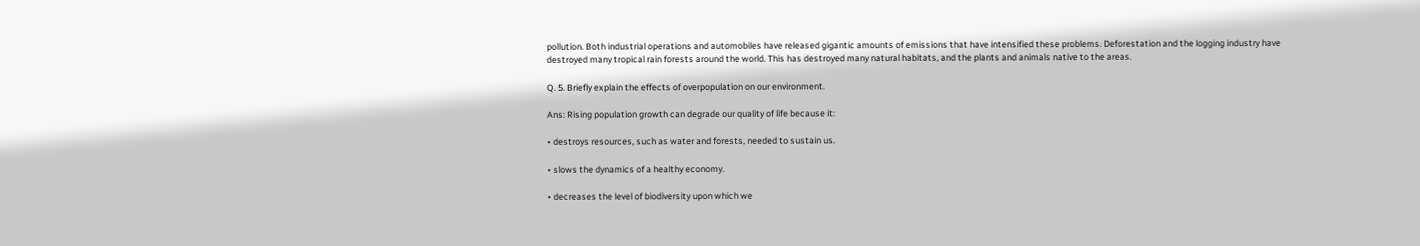pollution. Both industrial operations and automobiles have released gigantic amounts of emissions that have intensified these problems. Deforestation and the logging industry have destroyed many tropical rain forests around the world. This has destroyed many natural habitats, and the plants and animals native to the areas.

Q. 5. Briefly explain the effects of overpopulation on our environment.

Ans: Rising population growth can degrade our quality of life because it:

• destroys resources, such as water and forests, needed to sustain us.

• slows the dynamics of a healthy economy.

• decreases the level of biodiversity upon which we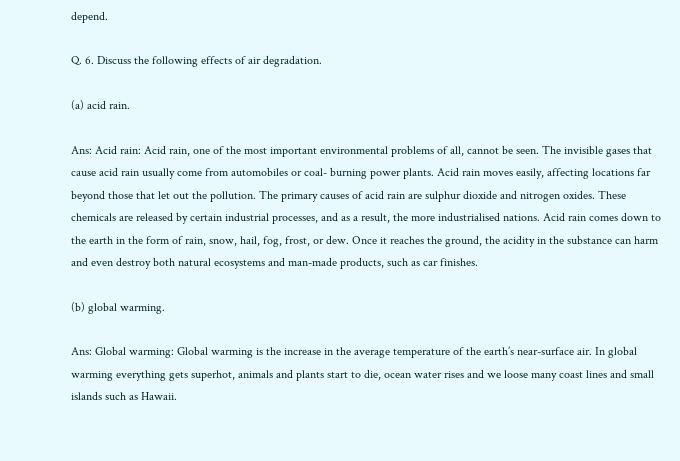depend.

Q. 6. Discuss the following effects of air degradation.

(a) acid rain.

Ans: Acid rain: Acid rain, one of the most important environmental problems of all, cannot be seen. The invisible gases that cause acid rain usually come from automobiles or coal- burning power plants. Acid rain moves easily, affecting locations far beyond those that let out the pollution. The primary causes of acid rain are sulphur dioxide and nitrogen oxides. These chemicals are released by certain industrial processes, and as a result, the more industrialised nations. Acid rain comes down to the earth in the form of rain, snow, hail, fog, frost, or dew. Once it reaches the ground, the acidity in the substance can harm and even destroy both natural ecosystems and man-made products, such as car finishes.

(b) global warming.

Ans: Global warming: Global warming is the increase in the average temperature of the earth’s near-surface air. In global warming everything gets superhot, animals and plants start to die, ocean water rises and we loose many coast lines and small islands such as Hawaii.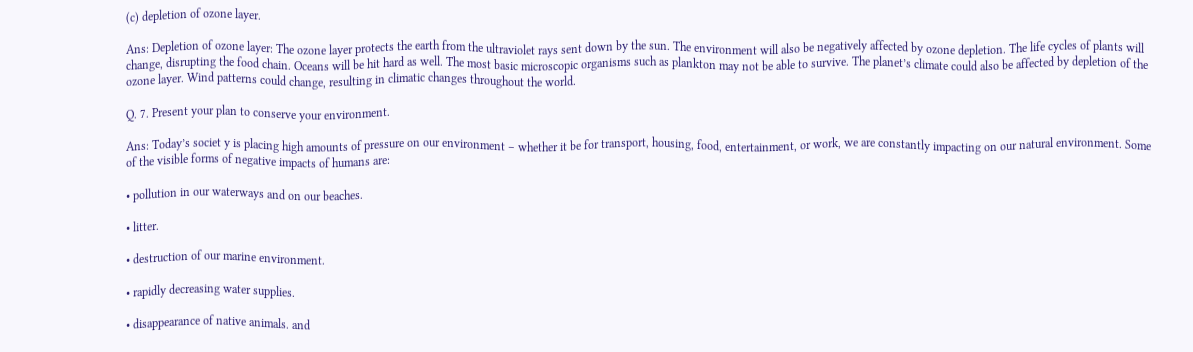(c) depletion of ozone layer.

Ans: Depletion of ozone layer: The ozone layer protects the earth from the ultraviolet rays sent down by the sun. The environment will also be negatively affected by ozone depletion. The life cycles of plants will change, disrupting the food chain. Oceans will be hit hard as well. The most basic microscopic organisms such as plankton may not be able to survive. The planet’s climate could also be affected by depletion of the ozone layer. Wind patterns could change, resulting in climatic changes throughout the world.

Q. 7. Present your plan to conserve your environment.

Ans: Today’s societ y is placing high amounts of pressure on our environment – whether it be for transport, housing, food, entertainment, or work, we are constantly impacting on our natural environment. Some of the visible forms of negative impacts of humans are:

• pollution in our waterways and on our beaches.

• litter.

• destruction of our marine environment.

• rapidly decreasing water supplies.

• disappearance of native animals. and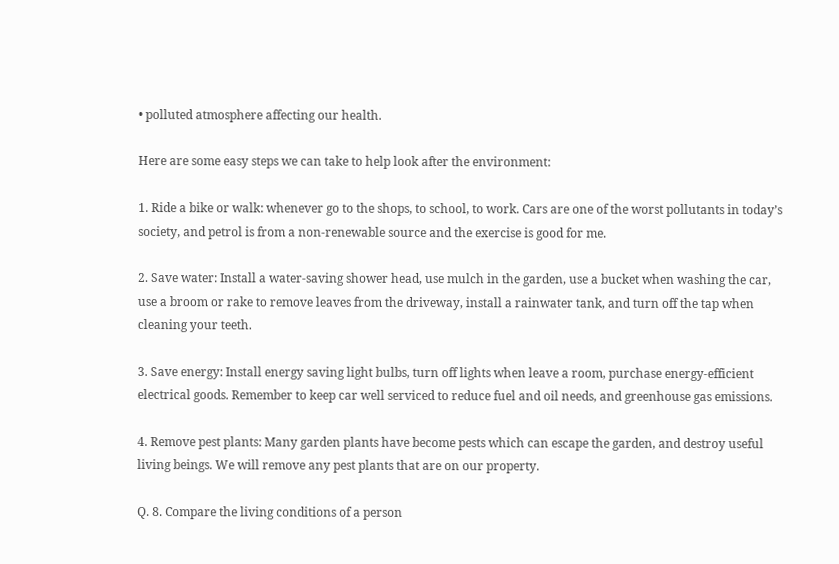• polluted atmosphere affecting our health.

Here are some easy steps we can take to help look after the environment:

1. Ride a bike or walk: whenever go to the shops, to school, to work. Cars are one of the worst pollutants in today’s society, and petrol is from a non-renewable source and the exercise is good for me.

2. Save water: Install a water-saving shower head, use mulch in the garden, use a bucket when washing the car, use a broom or rake to remove leaves from the driveway, install a rainwater tank, and turn off the tap when cleaning your teeth.

3. Save energy: Install energy saving light bulbs, turn off lights when leave a room, purchase energy-efficient electrical goods. Remember to keep car well serviced to reduce fuel and oil needs, and greenhouse gas emissions.

4. Remove pest plants: Many garden plants have become pests which can escape the garden, and destroy useful living beings. We will remove any pest plants that are on our property.

Q. 8. Compare the living conditions of a person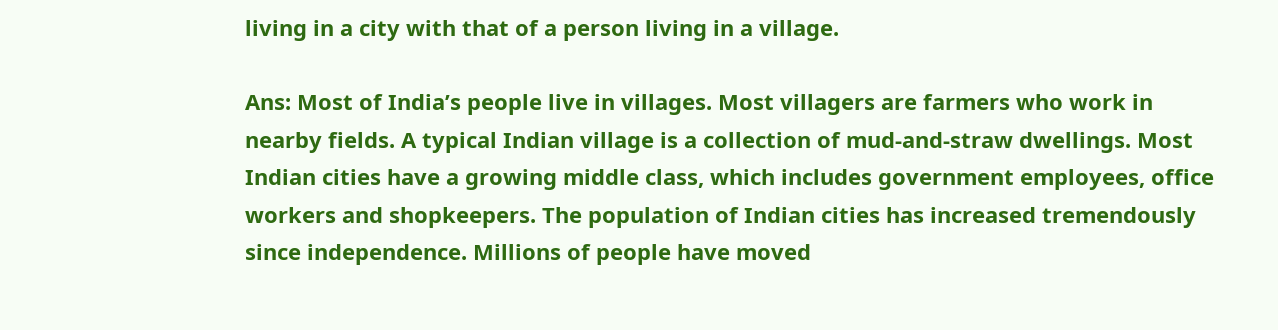living in a city with that of a person living in a village.

Ans: Most of India’s people live in villages. Most villagers are farmers who work in nearby fields. A typical Indian village is a collection of mud-and-straw dwellings. Most Indian cities have a growing middle class, which includes government employees, office workers and shopkeepers. The population of Indian cities has increased tremendously since independence. Millions of people have moved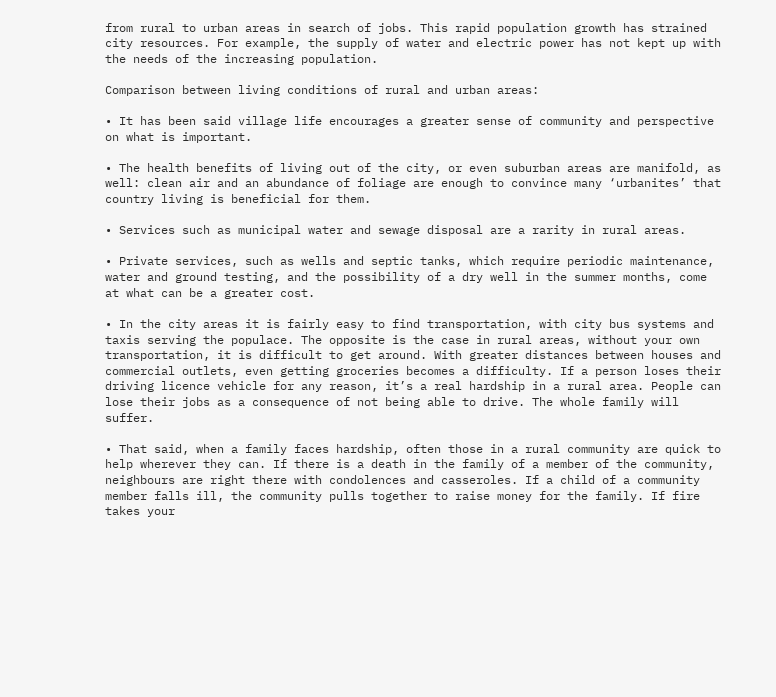from rural to urban areas in search of jobs. This rapid population growth has strained city resources. For example, the supply of water and electric power has not kept up with the needs of the increasing population.

Comparison between living conditions of rural and urban areas:

• It has been said village life encourages a greater sense of community and perspective on what is important.

• The health benefits of living out of the city, or even suburban areas are manifold, as well: clean air and an abundance of foliage are enough to convince many ‘urbanites’ that country living is beneficial for them.

• Services such as municipal water and sewage disposal are a rarity in rural areas.

• Private services, such as wells and septic tanks, which require periodic maintenance, water and ground testing, and the possibility of a dry well in the summer months, come at what can be a greater cost.

• In the city areas it is fairly easy to find transportation, with city bus systems and taxis serving the populace. The opposite is the case in rural areas, without your own transportation, it is difficult to get around. With greater distances between houses and commercial outlets, even getting groceries becomes a difficulty. If a person loses their driving licence vehicle for any reason, it’s a real hardship in a rural area. People can lose their jobs as a consequence of not being able to drive. The whole family will suffer.

• That said, when a family faces hardship, often those in a rural community are quick to help wherever they can. If there is a death in the family of a member of the community, neighbours are right there with condolences and casseroles. If a child of a community member falls ill, the community pulls together to raise money for the family. If fire takes your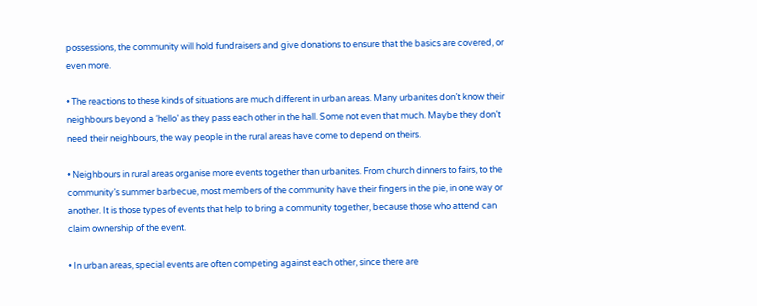possessions, the community will hold fundraisers and give donations to ensure that the basics are covered, or even more.

• The reactions to these kinds of situations are much different in urban areas. Many urbanites don’t know their neighbours beyond a ‘hello’ as they pass each other in the hall. Some not even that much. Maybe they don’t need their neighbours, the way people in the rural areas have come to depend on theirs.

• Neighbours in rural areas organise more events together than urbanites. From church dinners to fairs, to the community’s summer barbecue, most members of the community have their fingers in the pie, in one way or another. It is those types of events that help to bring a community together, because those who attend can claim ownership of the event.

• In urban areas, special events are often competing against each other, since there are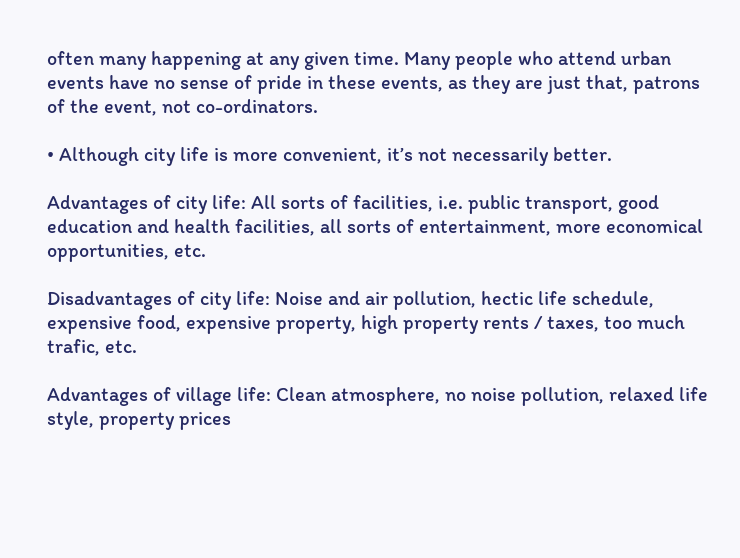often many happening at any given time. Many people who attend urban events have no sense of pride in these events, as they are just that, patrons of the event, not co-ordinators.

• Although city life is more convenient, it’s not necessarily better.

Advantages of city life: All sorts of facilities, i.e. public transport, good education and health facilities, all sorts of entertainment, more economical opportunities, etc.

Disadvantages of city life: Noise and air pollution, hectic life schedule, expensive food, expensive property, high property rents / taxes, too much trafic, etc.

Advantages of village life: Clean atmosphere, no noise pollution, relaxed life style, property prices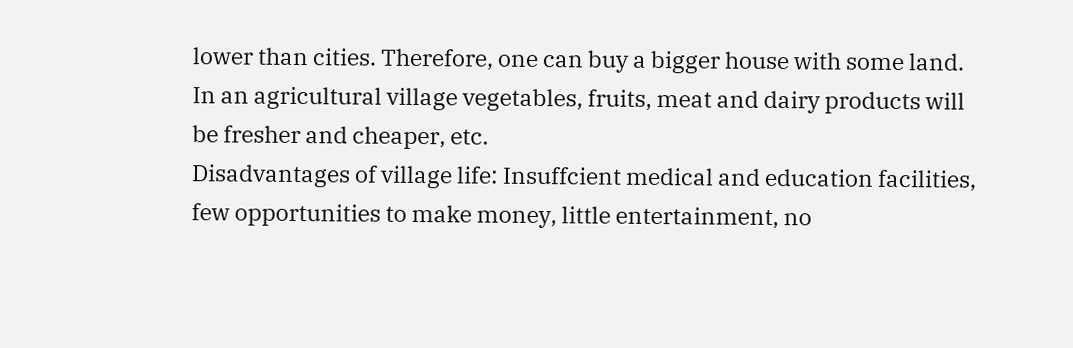lower than cities. Therefore, one can buy a bigger house with some land. In an agricultural village vegetables, fruits, meat and dairy products will be fresher and cheaper, etc.
Disadvantages of village life: Insuffcient medical and education facilities, few opportunities to make money, little entertainment, no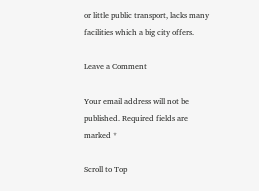or little public transport, lacks many facilities which a big city offers.

Leave a Comment

Your email address will not be published. Required fields are marked *

Scroll to Top